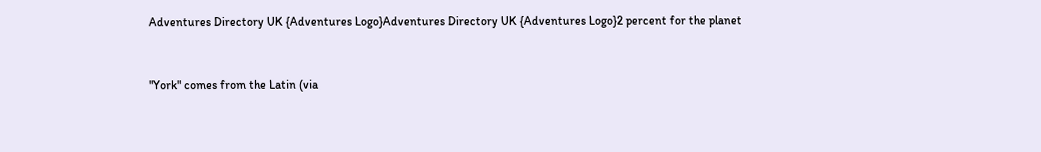Adventures Directory UK {Adventures Logo}Adventures Directory UK {Adventures Logo}2 percent for the planet


"York" comes from the Latin (via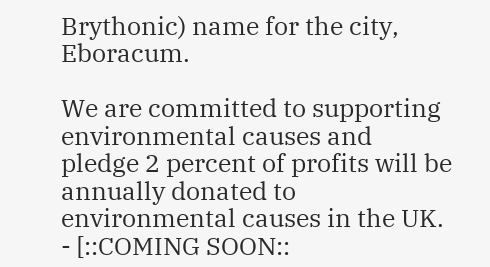Brythonic) name for the city, Eboracum.

We are committed to supporting environmental causes and pledge 2 percent of profits will be annually donated to environmental causes in the UK. - [::COMING SOON::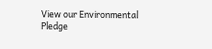View our Environmental Pledge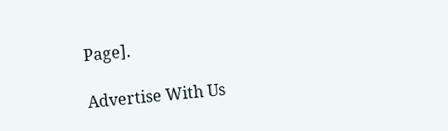Page].

Advertise With Us